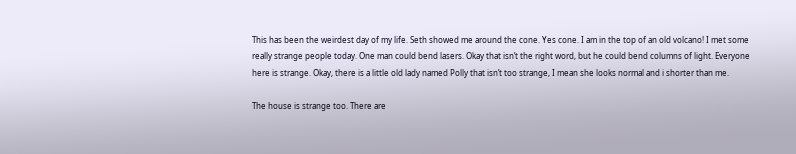This has been the weirdest day of my life. Seth showed me around the cone. Yes cone. I am in the top of an old volcano! I met some really strange people today. One man could bend lasers. Okay that isn’t the right word, but he could bend columns of light. Everyone here is strange. Okay, there is a little old lady named Polly that isn’t too strange, I mean she looks normal and i shorter than me.

The house is strange too. There are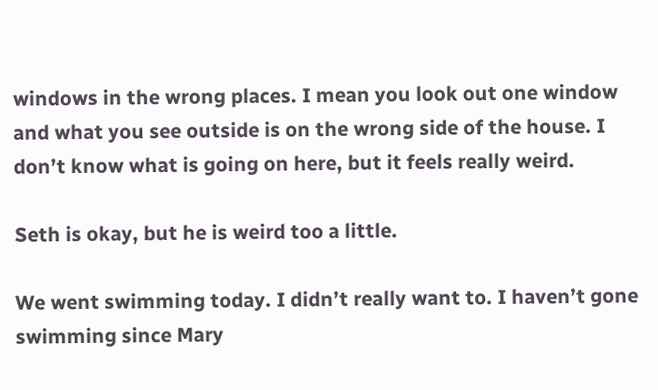windows in the wrong places. I mean you look out one window and what you see outside is on the wrong side of the house. I don’t know what is going on here, but it feels really weird.

Seth is okay, but he is weird too a little.

We went swimming today. I didn’t really want to. I haven’t gone swimming since Mary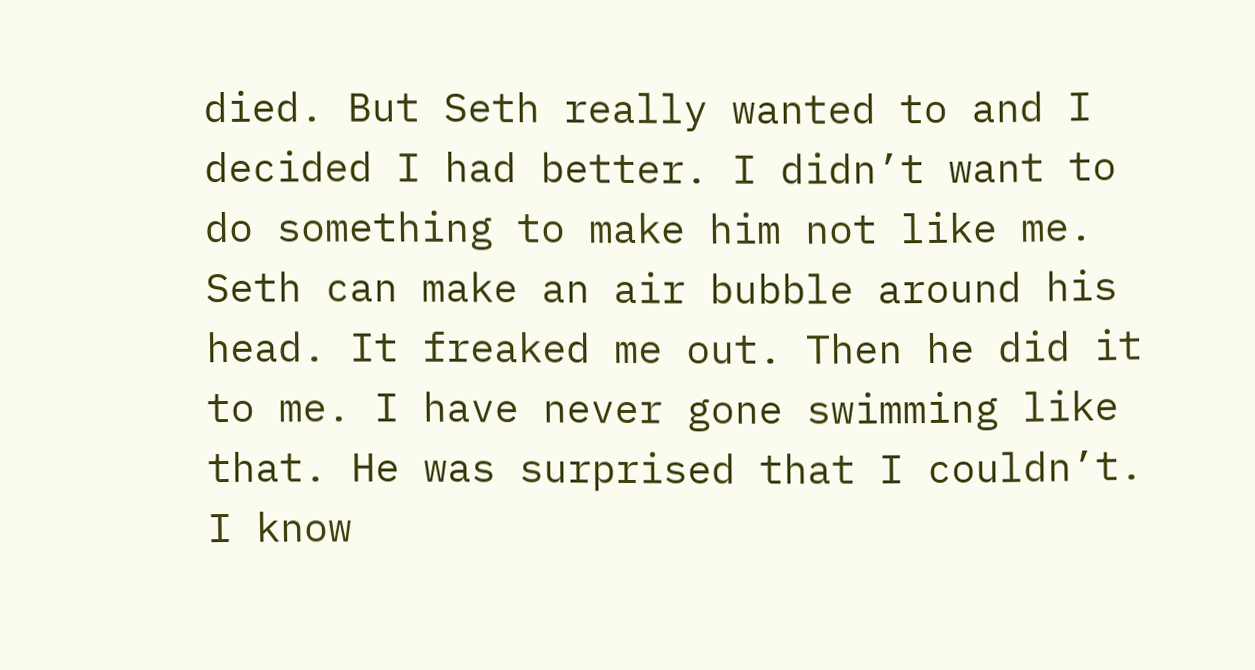died. But Seth really wanted to and I decided I had better. I didn’t want to do something to make him not like me. Seth can make an air bubble around his head. It freaked me out. Then he did it to me. I have never gone swimming like that. He was surprised that I couldn’t. I know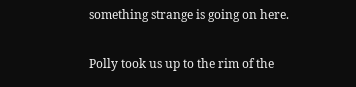something strange is going on here.

Polly took us up to the rim of the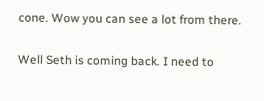cone. Wow you can see a lot from there.

Well Seth is coming back. I need to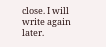close. I will write again later.